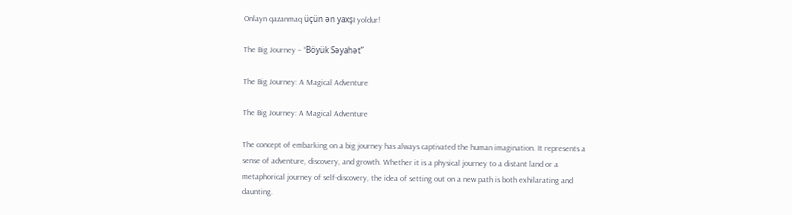Onlayn qazanmaq üçün ən yaxşı yoldur!

The Big Journey – “Böyük Səyahət”

The Big Journey: A Magical Adventure

The Big Journey: A Magical Adventure

The concept of embarking on a big journey has always captivated the human imagination. It represents a sense of adventure, discovery, and growth. Whether it is a physical journey to a distant land or a metaphorical journey of self-discovery, the idea of setting out on a new path is both exhilarating and daunting.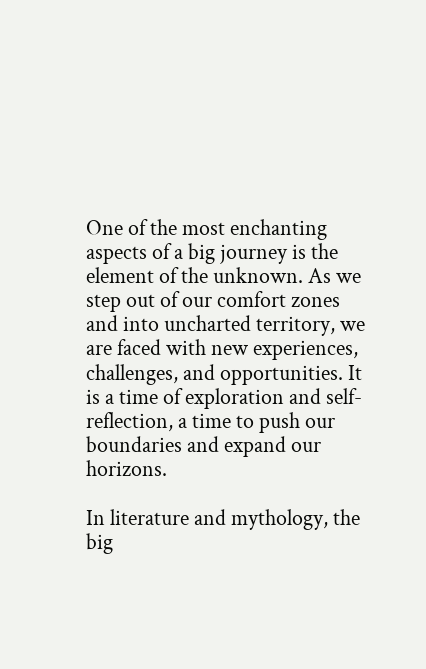One of the most enchanting aspects of a big journey is the element of the unknown. As we step out of our comfort zones and into uncharted territory, we are faced with new experiences, challenges, and opportunities. It is a time of exploration and self-reflection, a time to push our boundaries and expand our horizons.

In literature and mythology, the big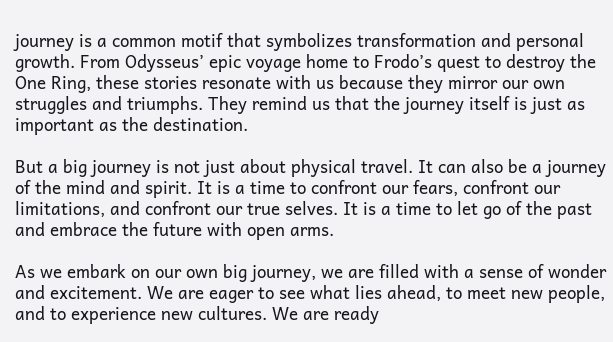journey is a common motif that symbolizes transformation and personal growth. From Odysseus’ epic voyage home to Frodo’s quest to destroy the One Ring, these stories resonate with us because they mirror our own struggles and triumphs. They remind us that the journey itself is just as important as the destination.

But a big journey is not just about physical travel. It can also be a journey of the mind and spirit. It is a time to confront our fears, confront our limitations, and confront our true selves. It is a time to let go of the past and embrace the future with open arms.

As we embark on our own big journey, we are filled with a sense of wonder and excitement. We are eager to see what lies ahead, to meet new people, and to experience new cultures. We are ready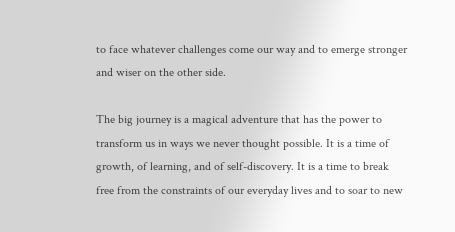to face whatever challenges come our way and to emerge stronger and wiser on the other side.

The big journey is a magical adventure that has the power to transform us in ways we never thought possible. It is a time of growth, of learning, and of self-discovery. It is a time to break free from the constraints of our everyday lives and to soar to new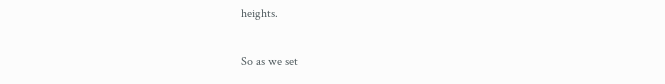heights.

So as we set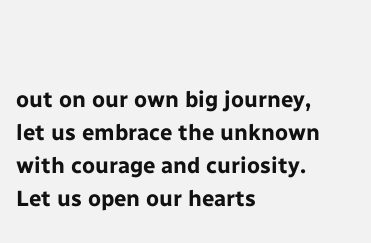out on our own big journey, let us embrace the unknown with courage and curiosity. Let us open our hearts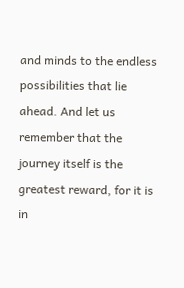and minds to the endless possibilities that lie ahead. And let us remember that the journey itself is the greatest reward, for it is in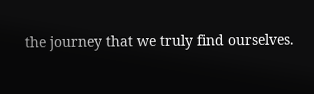the journey that we truly find ourselves.